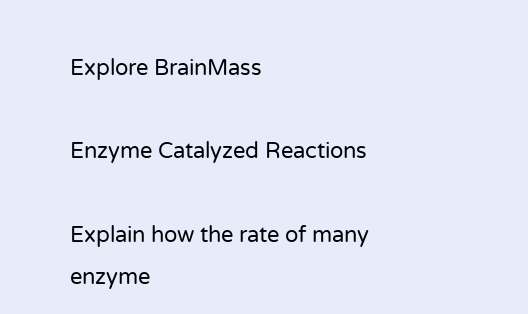Explore BrainMass

Enzyme Catalyzed Reactions

Explain how the rate of many enzyme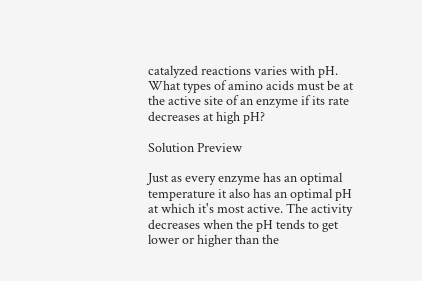catalyzed reactions varies with pH. What types of amino acids must be at the active site of an enzyme if its rate decreases at high pH?

Solution Preview

Just as every enzyme has an optimal temperature it also has an optimal pH at which it's most active. The activity decreases when the pH tends to get lower or higher than the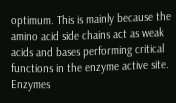optimum. This is mainly because the amino acid side chains act as weak acids and bases performing critical functions in the enzyme active site. Enzymes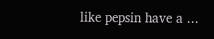like pepsin have a ...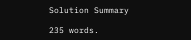Solution Summary

235 words.